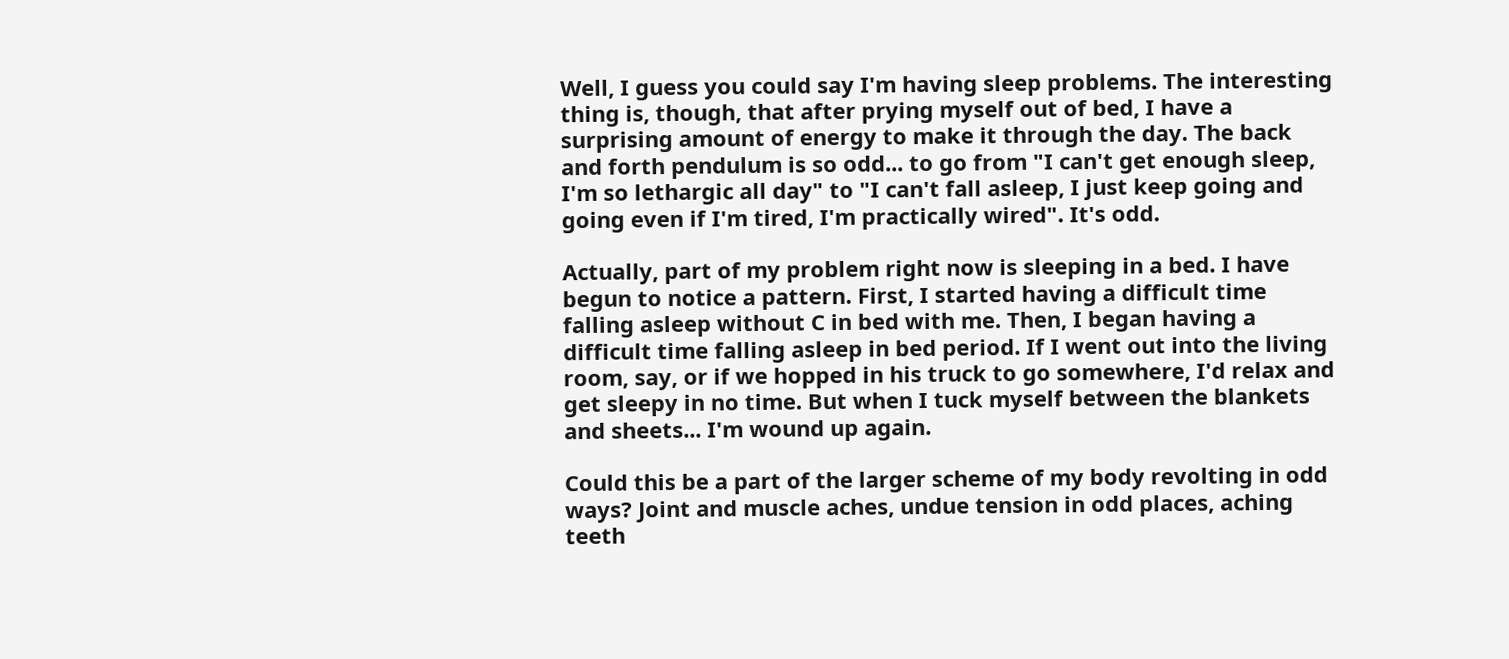Well, I guess you could say I'm having sleep problems. The interesting thing is, though, that after prying myself out of bed, I have a surprising amount of energy to make it through the day. The back and forth pendulum is so odd... to go from "I can't get enough sleep, I'm so lethargic all day" to "I can't fall asleep, I just keep going and going even if I'm tired, I'm practically wired". It's odd.

Actually, part of my problem right now is sleeping in a bed. I have begun to notice a pattern. First, I started having a difficult time falling asleep without C in bed with me. Then, I began having a difficult time falling asleep in bed period. If I went out into the living room, say, or if we hopped in his truck to go somewhere, I'd relax and get sleepy in no time. But when I tuck myself between the blankets and sheets... I'm wound up again.

Could this be a part of the larger scheme of my body revolting in odd ways? Joint and muscle aches, undue tension in odd places, aching teeth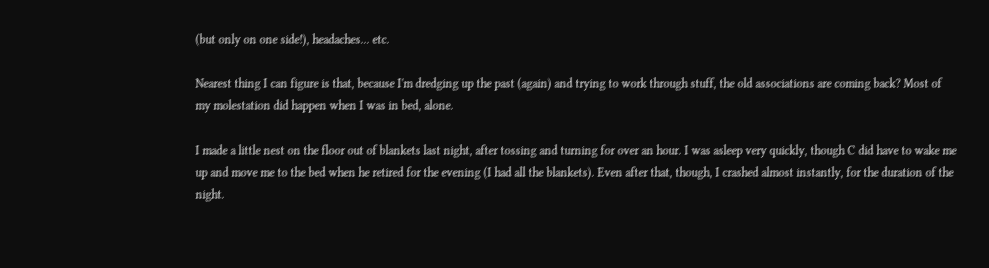(but only on one side!), headaches... etc.

Nearest thing I can figure is that, because I'm dredging up the past (again) and trying to work through stuff, the old associations are coming back? Most of my molestation did happen when I was in bed, alone.

I made a little nest on the floor out of blankets last night, after tossing and turning for over an hour. I was asleep very quickly, though C did have to wake me up and move me to the bed when he retired for the evening (I had all the blankets). Even after that, though, I crashed almost instantly, for the duration of the night.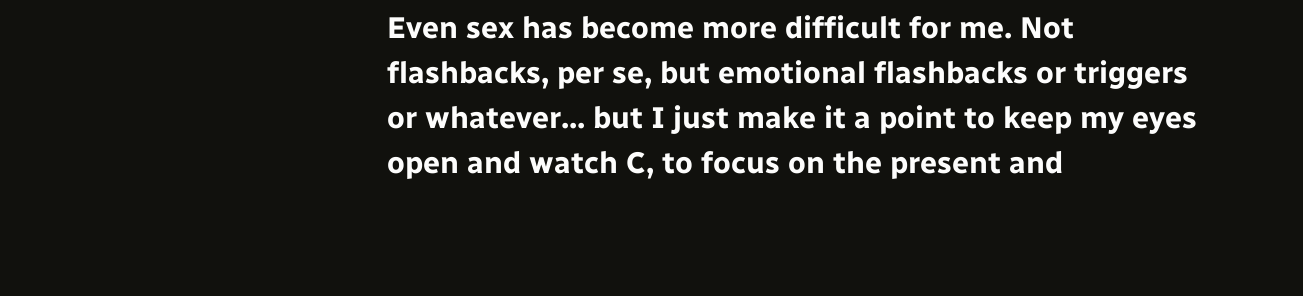Even sex has become more difficult for me. Not flashbacks, per se, but emotional flashbacks or triggers or whatever... but I just make it a point to keep my eyes open and watch C, to focus on the present and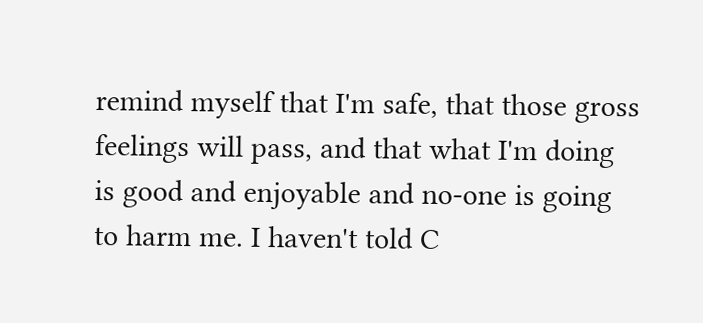remind myself that I'm safe, that those gross feelings will pass, and that what I'm doing is good and enjoyable and no-one is going to harm me. I haven't told C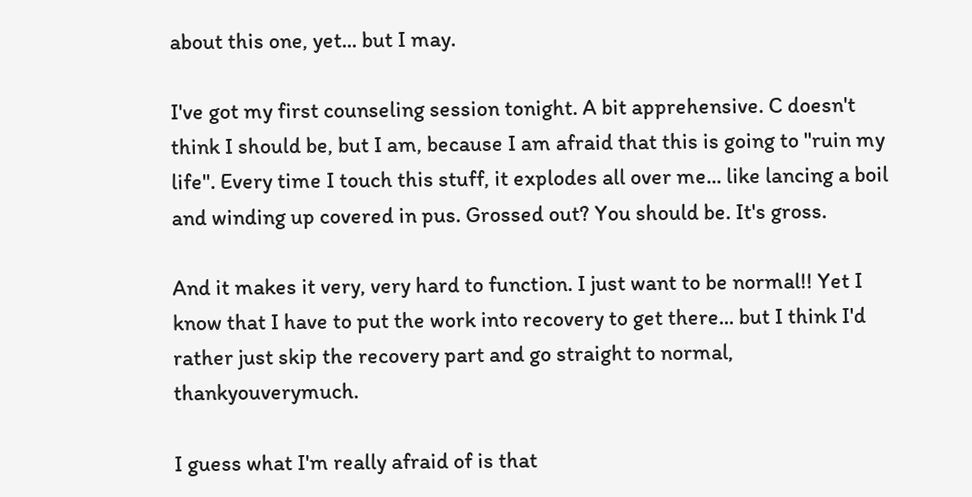about this one, yet... but I may.

I've got my first counseling session tonight. A bit apprehensive. C doesn't think I should be, but I am, because I am afraid that this is going to "ruin my life". Every time I touch this stuff, it explodes all over me... like lancing a boil and winding up covered in pus. Grossed out? You should be. It's gross.

And it makes it very, very hard to function. I just want to be normal!! Yet I know that I have to put the work into recovery to get there... but I think I'd rather just skip the recovery part and go straight to normal, thankyouverymuch.

I guess what I'm really afraid of is that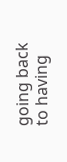going back to having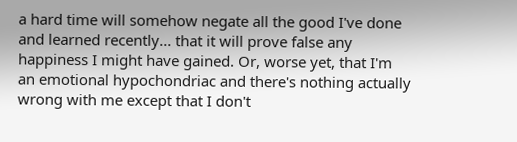a hard time will somehow negate all the good I've done and learned recently... that it will prove false any happiness I might have gained. Or, worse yet, that I'm an emotional hypochondriac and there's nothing actually wrong with me except that I don't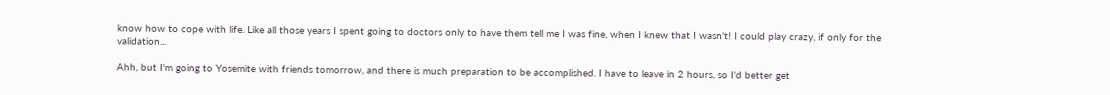know how to cope with life. Like all those years I spent going to doctors only to have them tell me I was fine, when I knew that I wasn't! I could play crazy, if only for the validation...

Ahh, but I'm going to Yosemite with friends tomorrow, and there is much preparation to be accomplished. I have to leave in 2 hours, so I'd better get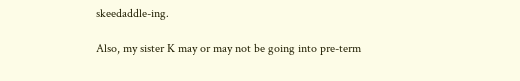skeedaddle-ing.

Also, my sister K may or may not be going into pre-term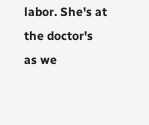labor. She's at the doctor's as we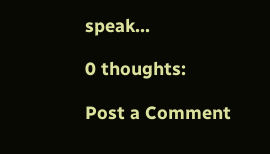speak...

0 thoughts:

Post a Comment